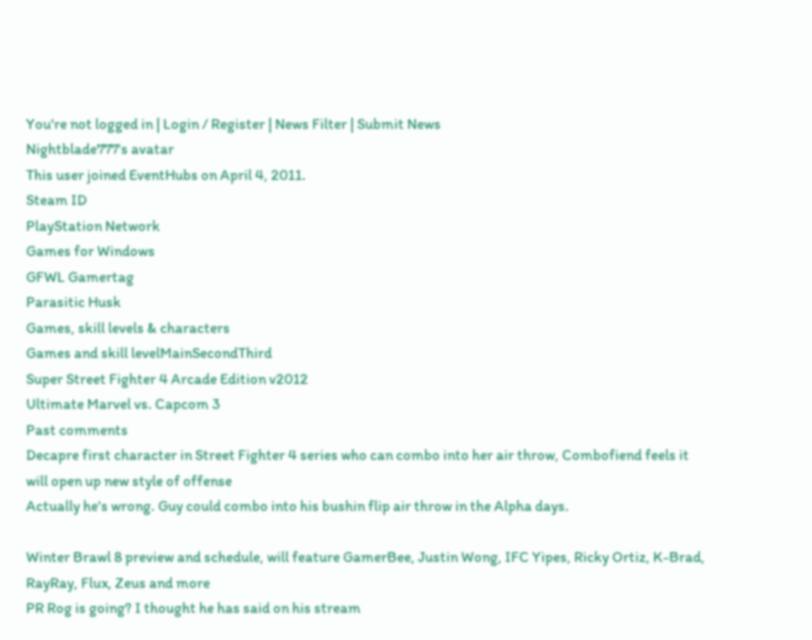You're not logged in | Login / Register | News Filter | Submit News
Nightblade777's avatar
This user joined EventHubs on April 4, 2011.
Steam ID
PlayStation Network
Games for Windows
GFWL Gamertag
Parasitic Husk
Games, skill levels & characters
Games and skill levelMainSecondThird
Super Street Fighter 4 Arcade Edition v2012
Ultimate Marvel vs. Capcom 3
Past comments
Decapre first character in Street Fighter 4 series who can combo into her air throw, Combofiend feels it will open up new style of offense
Actually he's wrong. Guy could combo into his bushin flip air throw in the Alpha days.

Winter Brawl 8 preview and schedule, will feature GamerBee, Justin Wong, IFC Yipes, Ricky Ortiz, K-Brad, RayRay, Flux, Zeus and more
PR Rog is going? I thought he has said on his stream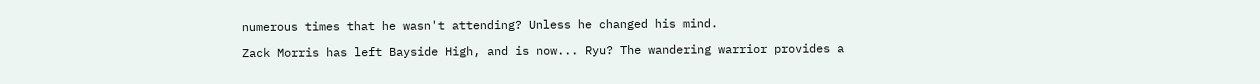numerous times that he wasn't attending? Unless he changed his mind.

Zack Morris has left Bayside High, and is now... Ryu? The wandering warrior provides a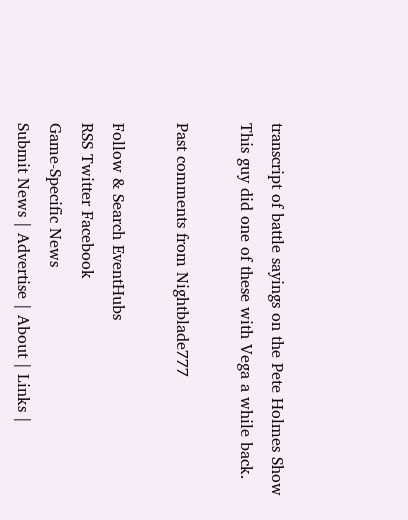transcript of battle sayings on the Pete Holmes Show
This guy did one of these with Vega a while back.

Past comments from Nightblade777

Follow & Search EventHubs
RSS Twitter Facebook
Game-Specific News
Submit News | Advertise | About | Links |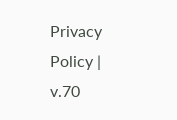Privacy Policy | v.70